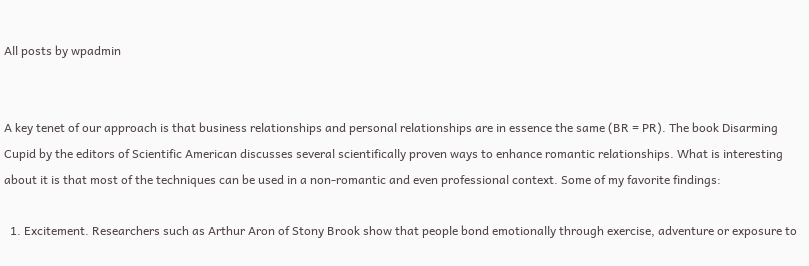All posts by wpadmin


A key tenet of our approach is that business relationships and personal relationships are in essence the same (BR = PR). The book Disarming Cupid by the editors of Scientific American discusses several scientifically proven ways to enhance romantic relationships. What is interesting about it is that most of the techniques can be used in a non-romantic and even professional context. Some of my favorite findings:

  1. Excitement. Researchers such as Arthur Aron of Stony Brook show that people bond emotionally through exercise, adventure or exposure to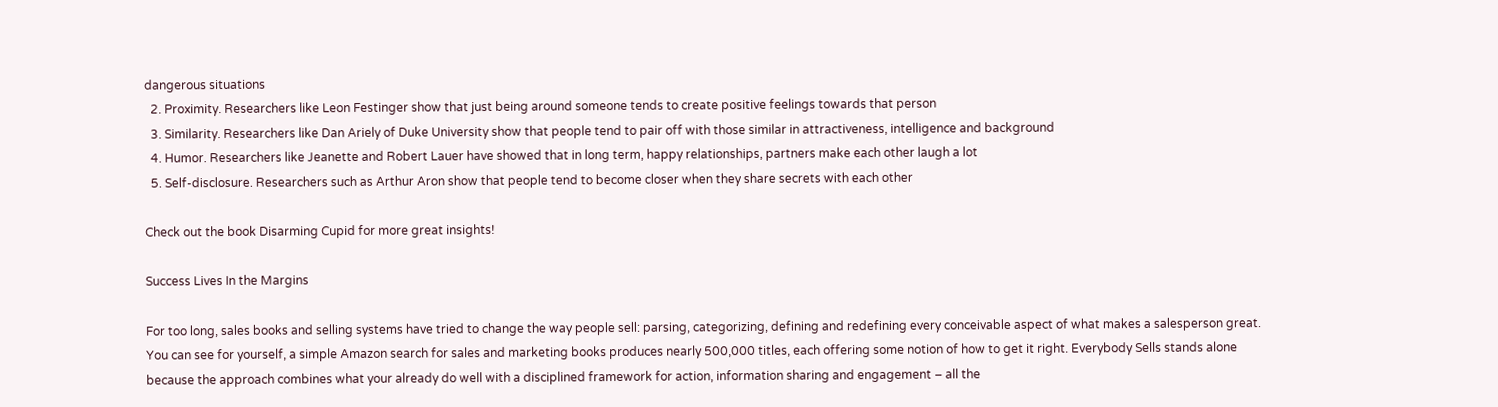dangerous situations
  2. Proximity. Researchers like Leon Festinger show that just being around someone tends to create positive feelings towards that person
  3. Similarity. Researchers like Dan Ariely of Duke University show that people tend to pair off with those similar in attractiveness, intelligence and background
  4. Humor. Researchers like Jeanette and Robert Lauer have showed that in long term, happy relationships, partners make each other laugh a lot
  5. Self-disclosure. Researchers such as Arthur Aron show that people tend to become closer when they share secrets with each other

Check out the book Disarming Cupid for more great insights!

Success Lives In the Margins

For too long, sales books and selling systems have tried to change the way people sell: parsing, categorizing, defining and redefining every conceivable aspect of what makes a salesperson great. You can see for yourself, a simple Amazon search for sales and marketing books produces nearly 500,000 titles, each offering some notion of how to get it right. Everybody Sells stands alone because the approach combines what your already do well with a disciplined framework for action, information sharing and engagement – all the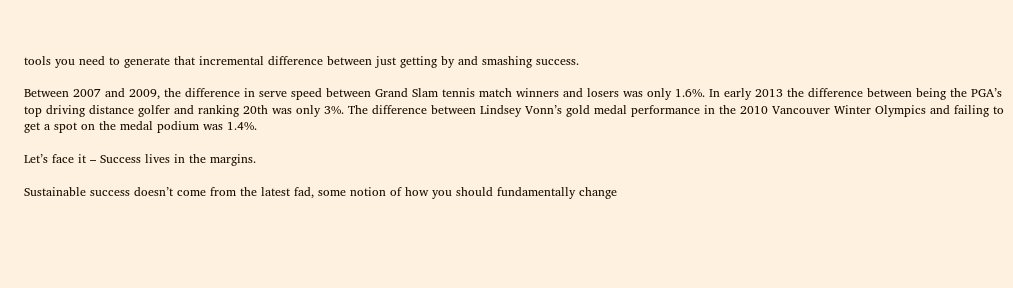tools you need to generate that incremental difference between just getting by and smashing success.

Between 2007 and 2009, the difference in serve speed between Grand Slam tennis match winners and losers was only 1.6%. In early 2013 the difference between being the PGA’s top driving distance golfer and ranking 20th was only 3%. The difference between Lindsey Vonn’s gold medal performance in the 2010 Vancouver Winter Olympics and failing to get a spot on the medal podium was 1.4%.

Let’s face it – Success lives in the margins.

Sustainable success doesn’t come from the latest fad, some notion of how you should fundamentally change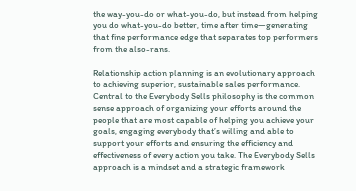the way-you-do or what-you-do, but instead from helping you do what-you-do better, time after time—generating that fine performance edge that separates top performers from the also-rans.

Relationship action planning is an evolutionary approach to achieving superior, sustainable sales performance. Central to the Everybody Sells philosophy is the common sense approach of organizing your efforts around the people that are most capable of helping you achieve your goals, engaging everybody that’s willing and able to support your efforts and ensuring the efficiency and effectiveness of every action you take. The Everybody Sells approach is a mindset and a strategic framework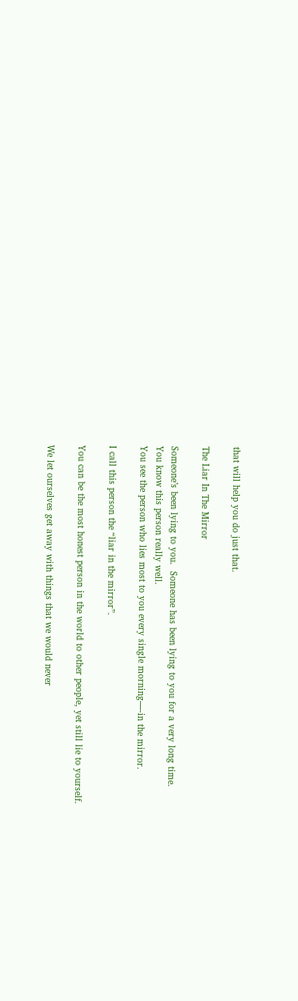that will help you do just that.

The Liar In The Mirror

Someone’s been lying to you.  Someone has been lying to you for a very long time.
You know this person really well.
You see the person who lies most to you every single morning—-in the mirror.

I call this person the “liar in the mirror”.

You can be the most honest person in the world to other people, yet still lie to yourself.

We let ourselves get away with things that we would never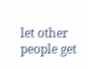let other people get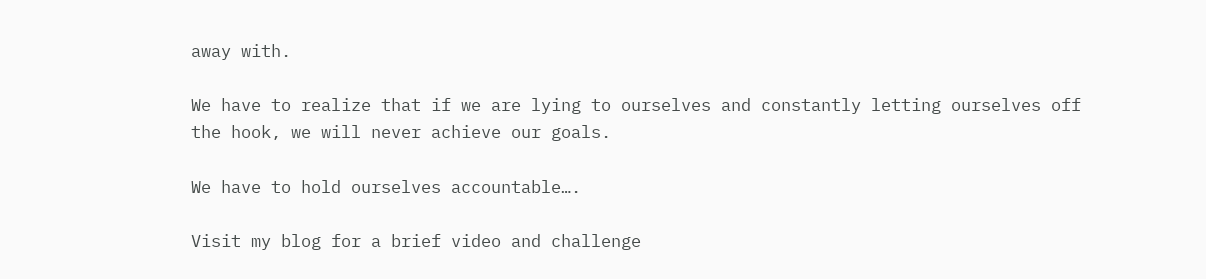away with.

We have to realize that if we are lying to ourselves and constantly letting ourselves off the hook, we will never achieve our goals.

We have to hold ourselves accountable….

Visit my blog for a brief video and challenge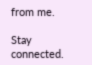from me.

Stay connected.